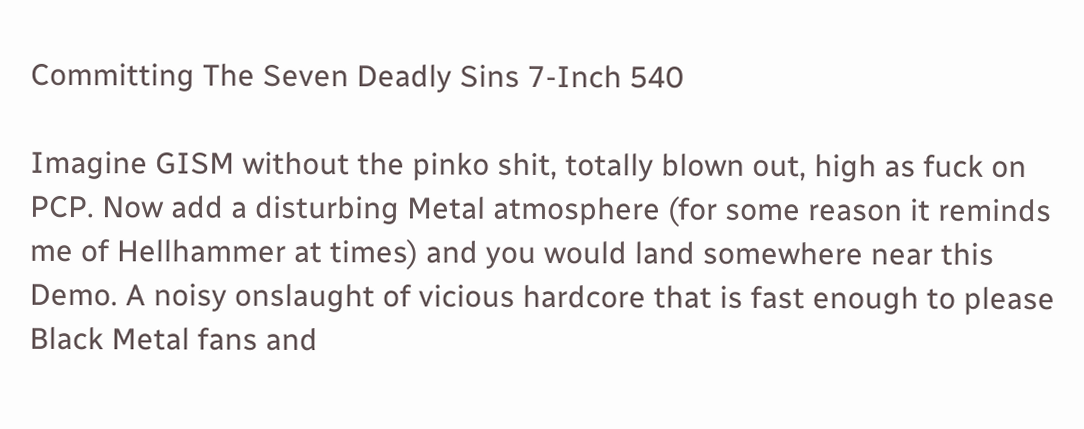Committing The Seven Deadly Sins 7-Inch 540

Imagine GISM without the pinko shit, totally blown out, high as fuck on PCP. Now add a disturbing Metal atmosphere (for some reason it reminds me of Hellhammer at times) and you would land somewhere near this Demo. A noisy onslaught of vicious hardcore that is fast enough to please Black Metal fans and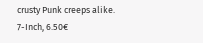crusty Punk creeps alike.
7-Inch, 6.50€